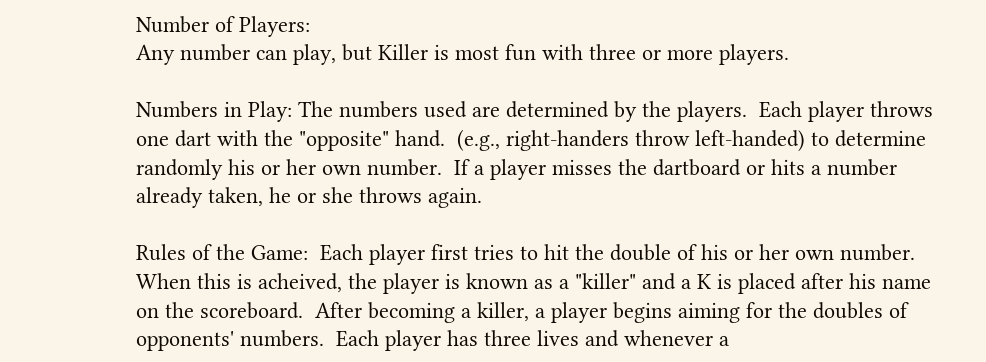Number of Players:
Any number can play, but Killer is most fun with three or more players.

Numbers in Play: The numbers used are determined by the players.  Each player throws one dart with the "opposite" hand.  (e.g., right-handers throw left-handed) to determine randomly his or her own number.  If a player misses the dartboard or hits a number already taken, he or she throws again.

Rules of the Game:  Each player first tries to hit the double of his or her own number.  When this is acheived, the player is known as a "killer" and a K is placed after his name on the scoreboard.  After becoming a killer, a player begins aiming for the doubles of opponents' numbers.  Each player has three lives and whenever a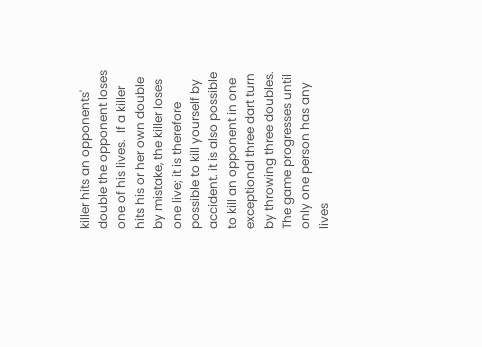killer hits an opponents' double the opponent loses one of his lives.  If a killer hits his or her own double by mistake, the killer loses one live; it is therefore possible to kill yourself by accident. it is also possible to kill an opponent in one exceptional three dart turn by throwing three doubles.  The game progresses until only one person has any lives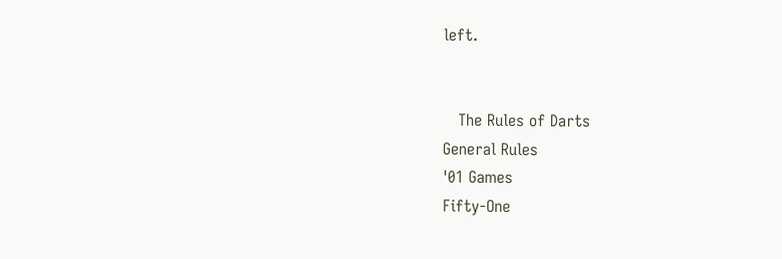left.


   The Rules of Darts
General Rules
'01 Games
Fifty-One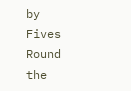by Fives
Round the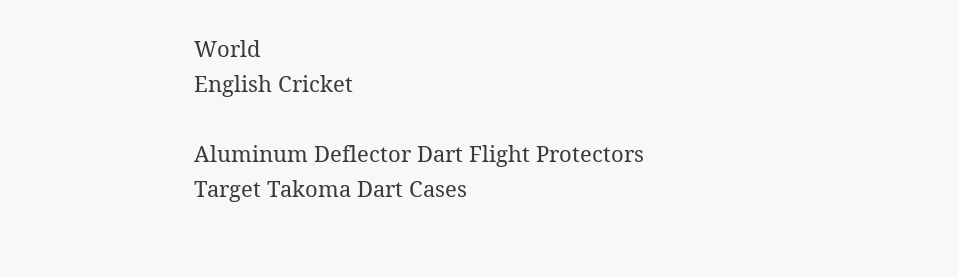World
English Cricket

Aluminum Deflector Dart Flight Protectors
Target Takoma Dart Cases